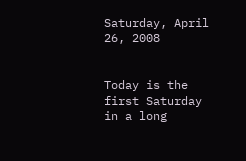Saturday, April 26, 2008


Today is the first Saturday in a long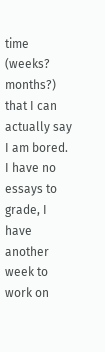time (weeks? months?) that I can actually say I am bored. I have no essays to grade, I have another week to work on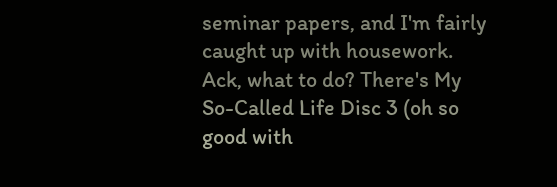seminar papers, and I'm fairly caught up with housework. Ack, what to do? There's My So-Called Life Disc 3 (oh so good with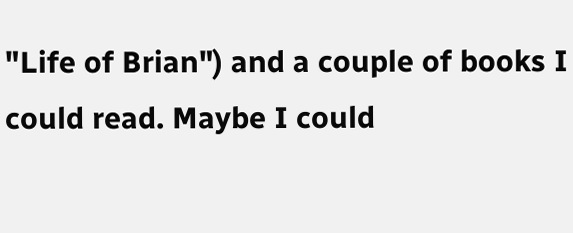"Life of Brian") and a couple of books I could read. Maybe I could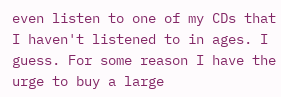even listen to one of my CDs that I haven't listened to in ages. I guess. For some reason I have the urge to buy a large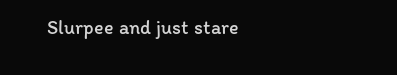Slurpee and just stare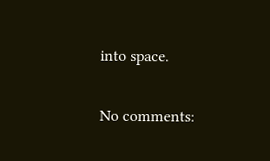into space.

No comments: